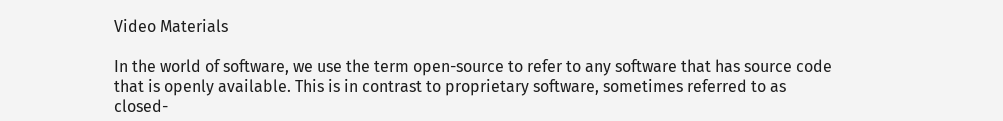Video Materials

In the world of software, we use the term open-source to refer to any software that has source code that is openly available. This is in contrast to proprietary software, sometimes referred to as closed-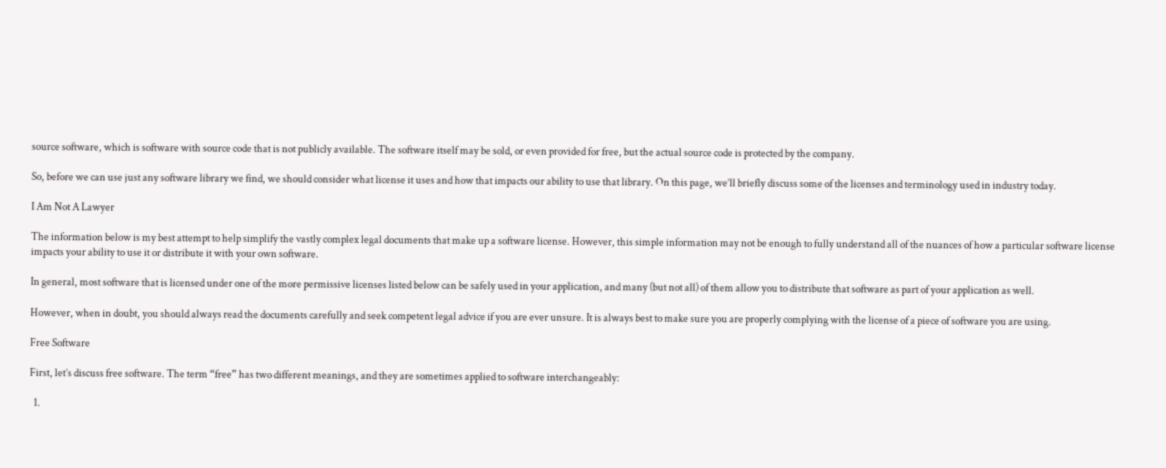source software, which is software with source code that is not publicly available. The software itself may be sold, or even provided for free, but the actual source code is protected by the company.

So, before we can use just any software library we find, we should consider what license it uses and how that impacts our ability to use that library. On this page, we’ll briefly discuss some of the licenses and terminology used in industry today.

I Am Not A Lawyer

The information below is my best attempt to help simplify the vastly complex legal documents that make up a software license. However, this simple information may not be enough to fully understand all of the nuances of how a particular software license impacts your ability to use it or distribute it with your own software.

In general, most software that is licensed under one of the more permissive licenses listed below can be safely used in your application, and many (but not all) of them allow you to distribute that software as part of your application as well.

However, when in doubt, you should always read the documents carefully and seek competent legal advice if you are ever unsure. It is always best to make sure you are properly complying with the license of a piece of software you are using.

Free Software

First, let’s discuss free software. The term “free” has two different meanings, and they are sometimes applied to software interchangeably:

  1.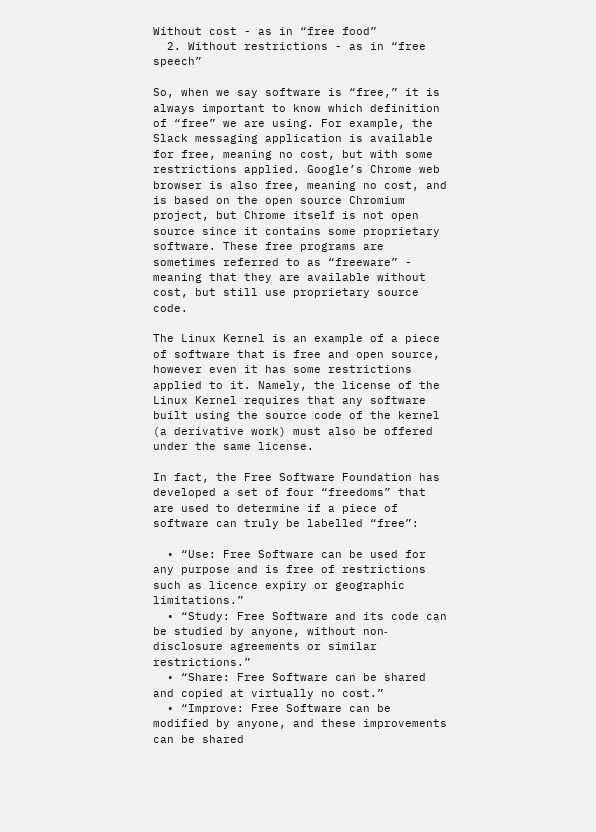Without cost - as in “free food”
  2. Without restrictions - as in “free speech”

So, when we say software is “free,” it is always important to know which definition of “free” we are using. For example, the Slack messaging application is available for free, meaning no cost, but with some restrictions applied. Google’s Chrome web browser is also free, meaning no cost, and is based on the open source Chromium project, but Chrome itself is not open source since it contains some proprietary software. These free programs are sometimes referred to as “freeware” - meaning that they are available without cost, but still use proprietary source code.

The Linux Kernel is an example of a piece of software that is free and open source, however even it has some restrictions applied to it. Namely, the license of the Linux Kernel requires that any software built using the source code of the kernel (a derivative work) must also be offered under the same license.

In fact, the Free Software Foundation has developed a set of four “freedoms” that are used to determine if a piece of software can truly be labelled “free”:

  • “Use: Free Software can be used for any purpose and is free of restrictions such as licence expiry or geographic limitations.”
  • “Study: Free Software and its code can be studied by anyone, without non‐disclosure agreements or similar restrictions.”
  • “Share: Free Software can be shared and copied at virtually no cost.”
  • “Improve: Free Software can be modified by anyone, and these improvements can be shared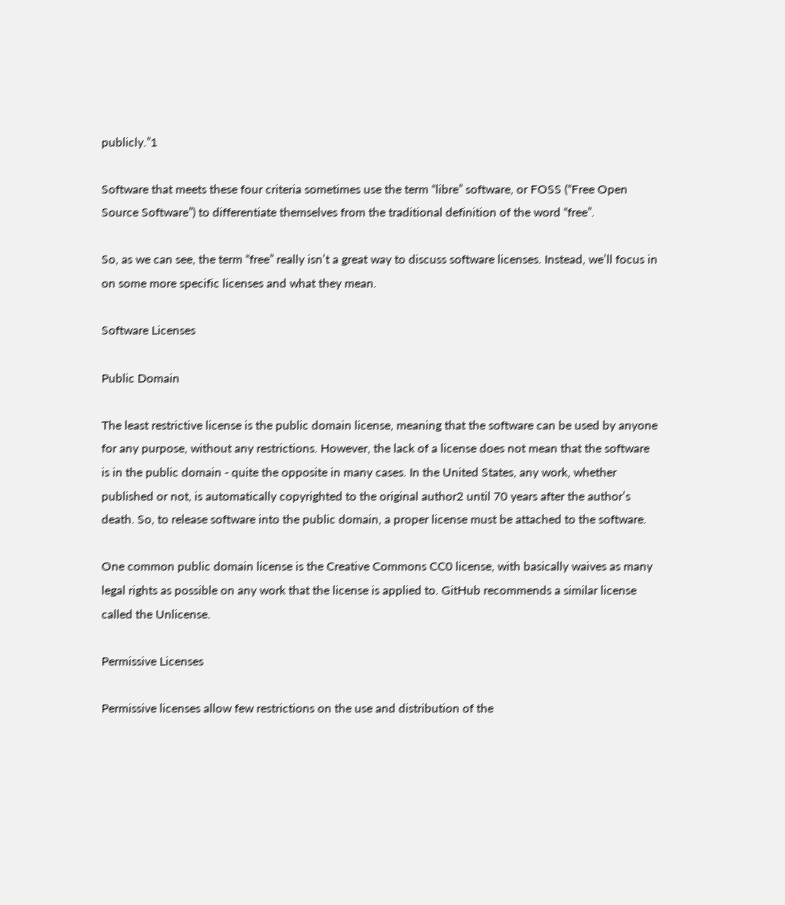publicly.”1

Software that meets these four criteria sometimes use the term “libre” software, or FOSS (“Free Open Source Software”) to differentiate themselves from the traditional definition of the word “free”.

So, as we can see, the term “free” really isn’t a great way to discuss software licenses. Instead, we’ll focus in on some more specific licenses and what they mean.

Software Licenses

Public Domain

The least restrictive license is the public domain license, meaning that the software can be used by anyone for any purpose, without any restrictions. However, the lack of a license does not mean that the software is in the public domain - quite the opposite in many cases. In the United States, any work, whether published or not, is automatically copyrighted to the original author2 until 70 years after the author’s death. So, to release software into the public domain, a proper license must be attached to the software.

One common public domain license is the Creative Commons CC0 license, with basically waives as many legal rights as possible on any work that the license is applied to. GitHub recommends a similar license called the Unlicense.

Permissive Licenses

Permissive licenses allow few restrictions on the use and distribution of the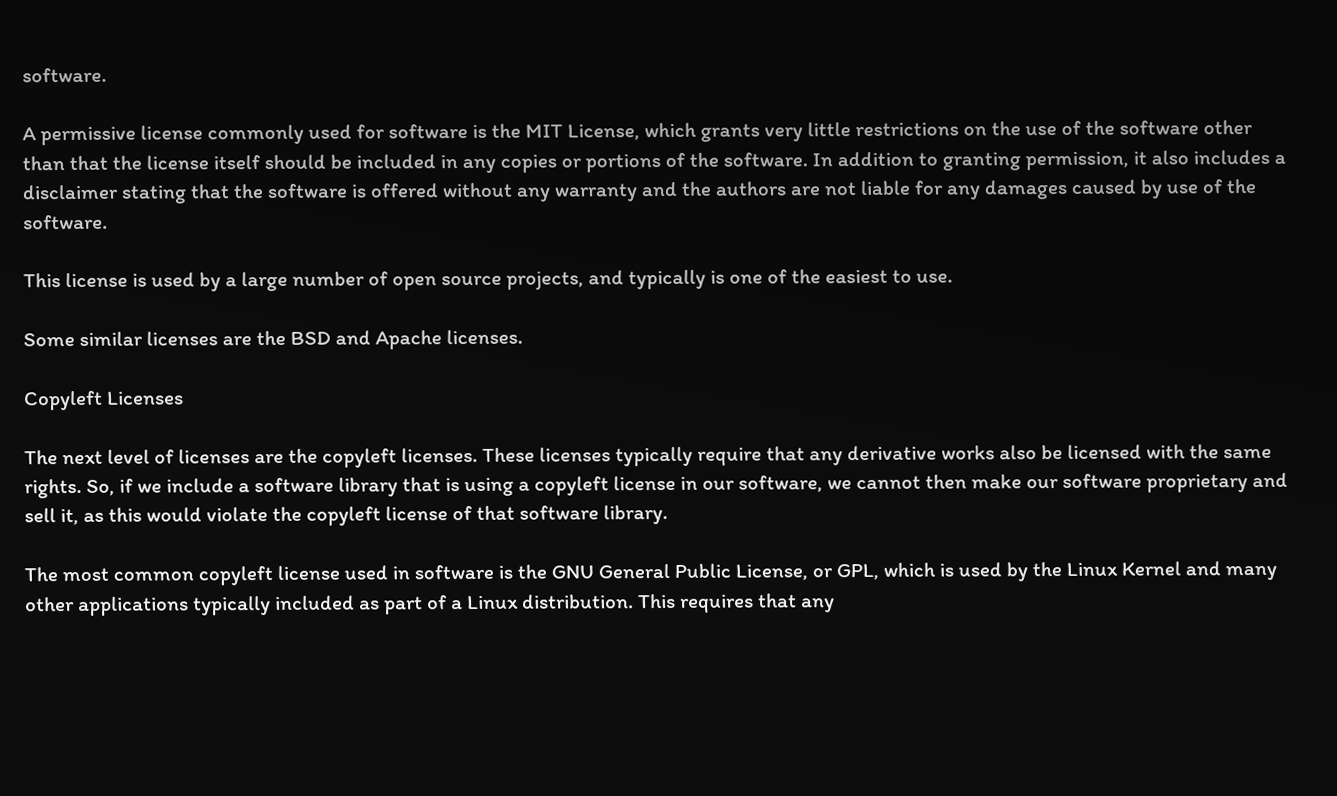software.

A permissive license commonly used for software is the MIT License, which grants very little restrictions on the use of the software other than that the license itself should be included in any copies or portions of the software. In addition to granting permission, it also includes a disclaimer stating that the software is offered without any warranty and the authors are not liable for any damages caused by use of the software.

This license is used by a large number of open source projects, and typically is one of the easiest to use.

Some similar licenses are the BSD and Apache licenses.

Copyleft Licenses

The next level of licenses are the copyleft licenses. These licenses typically require that any derivative works also be licensed with the same rights. So, if we include a software library that is using a copyleft license in our software, we cannot then make our software proprietary and sell it, as this would violate the copyleft license of that software library.

The most common copyleft license used in software is the GNU General Public License, or GPL, which is used by the Linux Kernel and many other applications typically included as part of a Linux distribution. This requires that any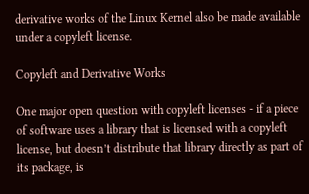derivative works of the Linux Kernel also be made available under a copyleft license.

Copyleft and Derivative Works

One major open question with copyleft licenses - if a piece of software uses a library that is licensed with a copyleft license, but doesn’t distribute that library directly as part of its package, is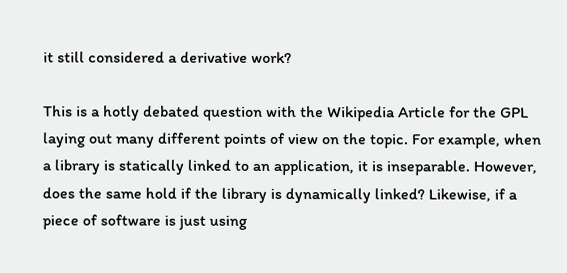it still considered a derivative work?

This is a hotly debated question with the Wikipedia Article for the GPL laying out many different points of view on the topic. For example, when a library is statically linked to an application, it is inseparable. However, does the same hold if the library is dynamically linked? Likewise, if a piece of software is just using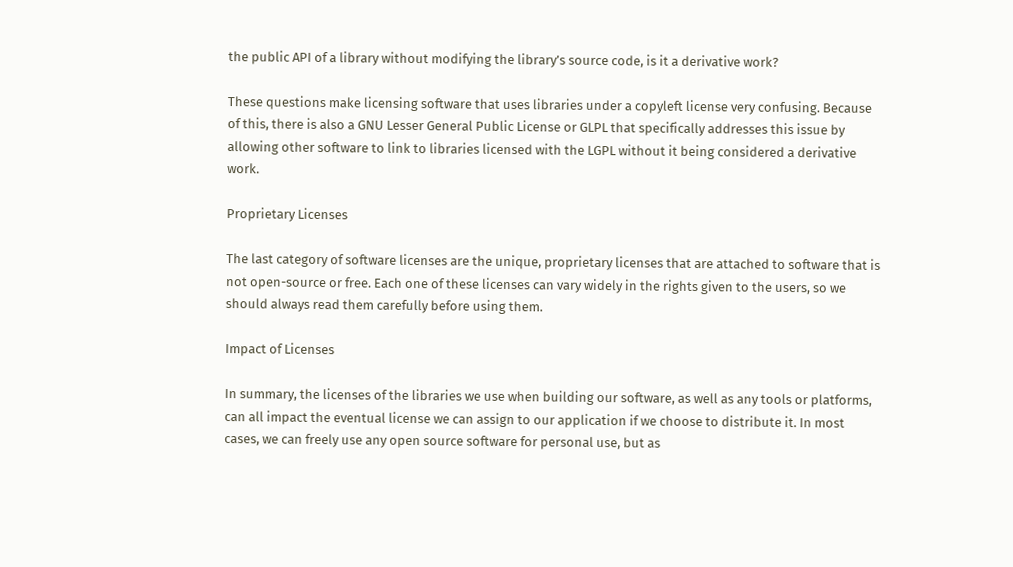the public API of a library without modifying the library’s source code, is it a derivative work?

These questions make licensing software that uses libraries under a copyleft license very confusing. Because of this, there is also a GNU Lesser General Public License or GLPL that specifically addresses this issue by allowing other software to link to libraries licensed with the LGPL without it being considered a derivative work.

Proprietary Licenses

The last category of software licenses are the unique, proprietary licenses that are attached to software that is not open-source or free. Each one of these licenses can vary widely in the rights given to the users, so we should always read them carefully before using them.

Impact of Licenses

In summary, the licenses of the libraries we use when building our software, as well as any tools or platforms, can all impact the eventual license we can assign to our application if we choose to distribute it. In most cases, we can freely use any open source software for personal use, but as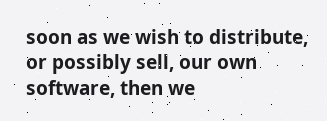soon as we wish to distribute, or possibly sell, our own software, then we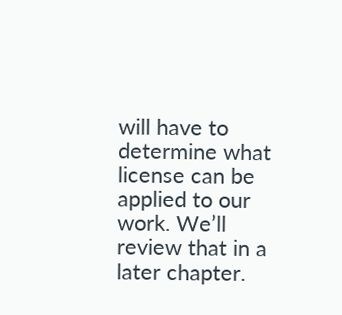will have to determine what license can be applied to our work. We’ll review that in a later chapter.